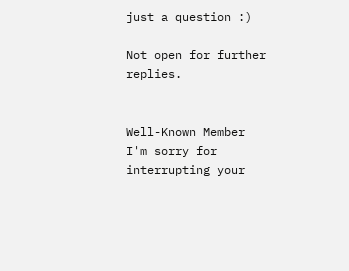just a question :)

Not open for further replies.


Well-Known Member
I'm sorry for interrupting your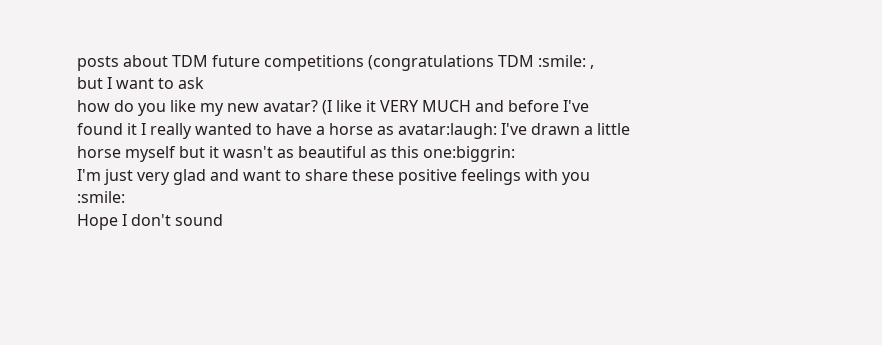posts about TDM future competitions (congratulations TDM :smile: ,
but I want to ask
how do you like my new avatar? (I like it VERY MUCH and before I've found it I really wanted to have a horse as avatar:laugh: I've drawn a little horse myself but it wasn't as beautiful as this one:biggrin:
I'm just very glad and want to share these positive feelings with you :smile:
Hope I don't sound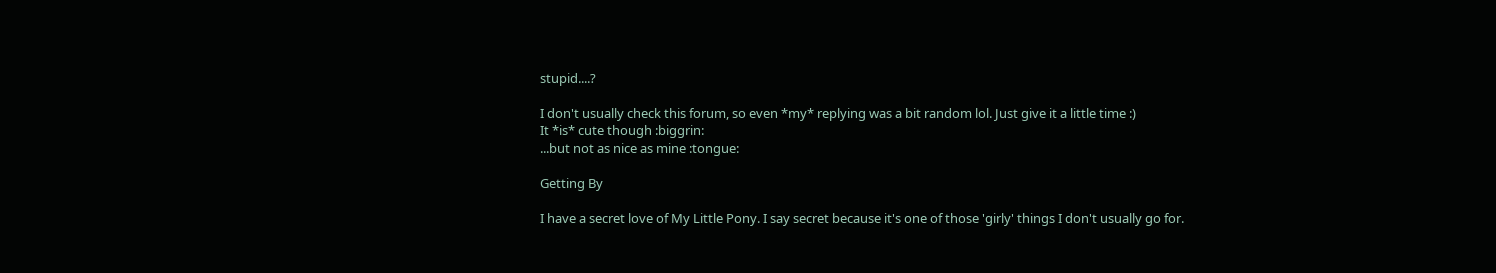stupid....?

I don't usually check this forum, so even *my* replying was a bit random lol. Just give it a little time :)
It *is* cute though :biggrin:
...but not as nice as mine :tongue:

Getting By

I have a secret love of My Little Pony. I say secret because it's one of those 'girly' things I don't usually go for.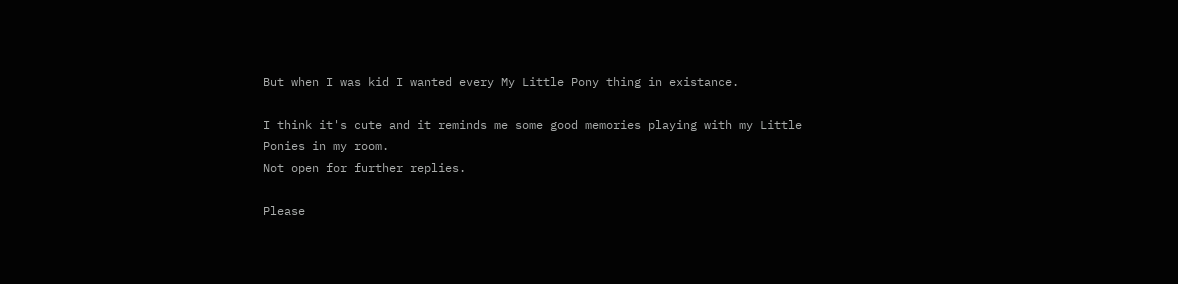But when I was kid I wanted every My Little Pony thing in existance.

I think it's cute and it reminds me some good memories playing with my Little Ponies in my room.
Not open for further replies.

Please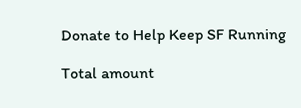Donate to Help Keep SF Running

Total amount